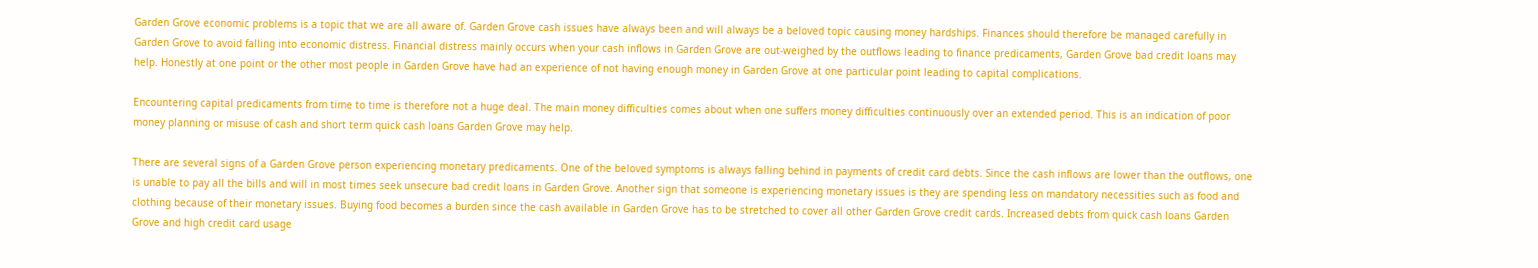Garden Grove economic problems is a topic that we are all aware of. Garden Grove cash issues have always been and will always be a beloved topic causing money hardships. Finances should therefore be managed carefully in Garden Grove to avoid falling into economic distress. Financial distress mainly occurs when your cash inflows in Garden Grove are out-weighed by the outflows leading to finance predicaments, Garden Grove bad credit loans may help. Honestly at one point or the other most people in Garden Grove have had an experience of not having enough money in Garden Grove at one particular point leading to capital complications.

Encountering capital predicaments from time to time is therefore not a huge deal. The main money difficulties comes about when one suffers money difficulties continuously over an extended period. This is an indication of poor money planning or misuse of cash and short term quick cash loans Garden Grove may help.

There are several signs of a Garden Grove person experiencing monetary predicaments. One of the beloved symptoms is always falling behind in payments of credit card debts. Since the cash inflows are lower than the outflows, one is unable to pay all the bills and will in most times seek unsecure bad credit loans in Garden Grove. Another sign that someone is experiencing monetary issues is they are spending less on mandatory necessities such as food and clothing because of their monetary issues. Buying food becomes a burden since the cash available in Garden Grove has to be stretched to cover all other Garden Grove credit cards. Increased debts from quick cash loans Garden Grove and high credit card usage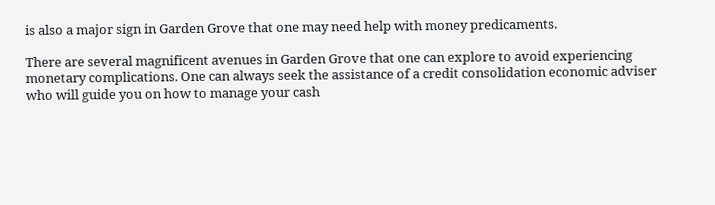is also a major sign in Garden Grove that one may need help with money predicaments.

There are several magnificent avenues in Garden Grove that one can explore to avoid experiencing monetary complications. One can always seek the assistance of a credit consolidation economic adviser who will guide you on how to manage your cash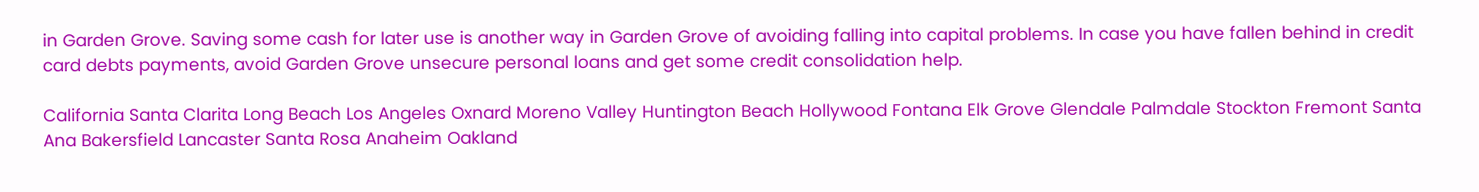in Garden Grove. Saving some cash for later use is another way in Garden Grove of avoiding falling into capital problems. In case you have fallen behind in credit card debts payments, avoid Garden Grove unsecure personal loans and get some credit consolidation help.

California Santa Clarita Long Beach Los Angeles Oxnard Moreno Valley Huntington Beach Hollywood Fontana Elk Grove Glendale Palmdale Stockton Fremont Santa Ana Bakersfield Lancaster Santa Rosa Anaheim Oakland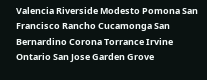Valencia Riverside Modesto Pomona San Francisco Rancho Cucamonga San Bernardino Corona Torrance Irvine Ontario San Jose Garden Grove